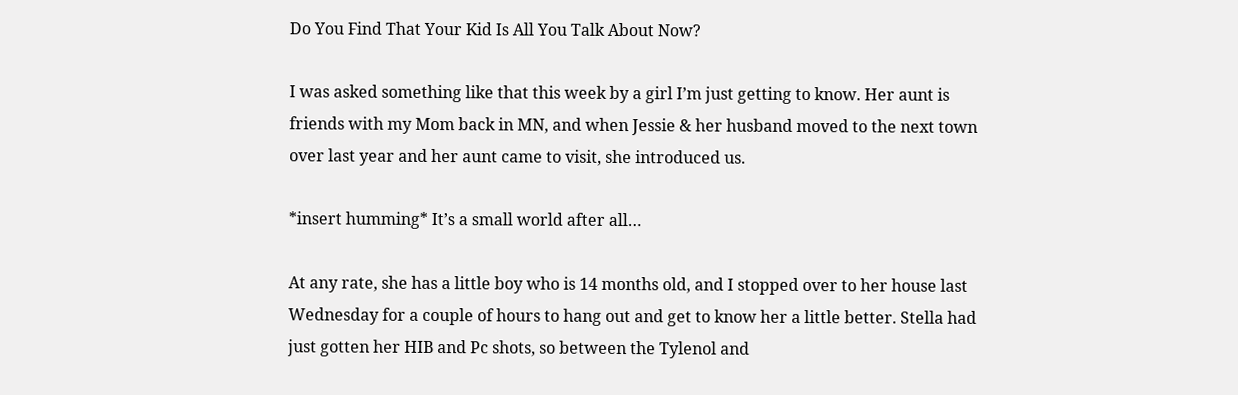Do You Find That Your Kid Is All You Talk About Now?

I was asked something like that this week by a girl I’m just getting to know. Her aunt is friends with my Mom back in MN, and when Jessie & her husband moved to the next town over last year and her aunt came to visit, she introduced us.

*insert humming* It’s a small world after all…

At any rate, she has a little boy who is 14 months old, and I stopped over to her house last Wednesday for a couple of hours to hang out and get to know her a little better. Stella had just gotten her HIB and Pc shots, so between the Tylenol and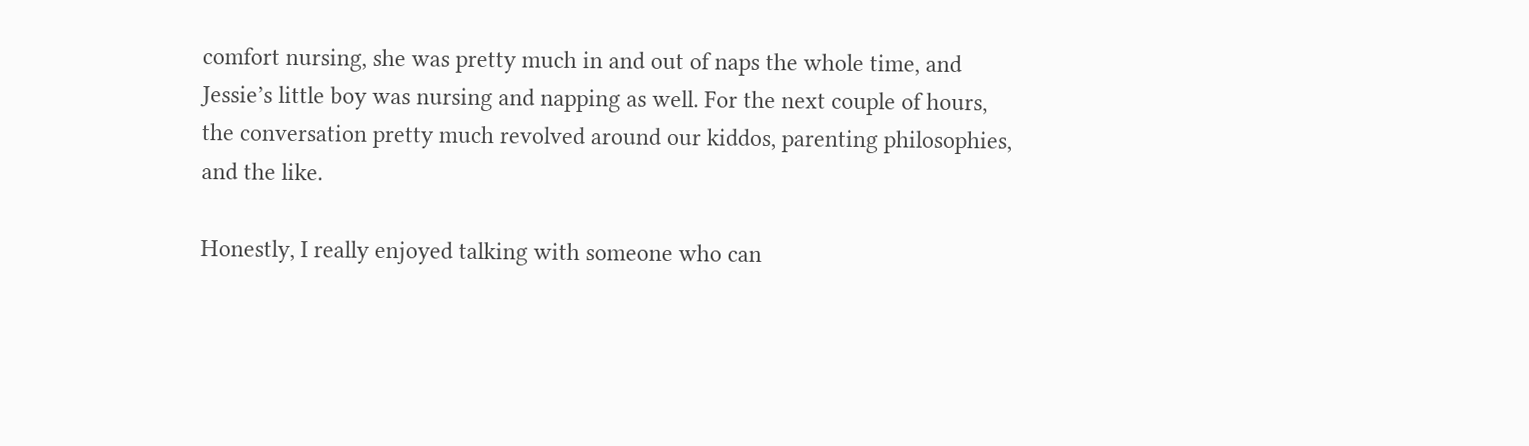comfort nursing, she was pretty much in and out of naps the whole time, and Jessie’s little boy was nursing and napping as well. For the next couple of hours, the conversation pretty much revolved around our kiddos, parenting philosophies, and the like.

Honestly, I really enjoyed talking with someone who can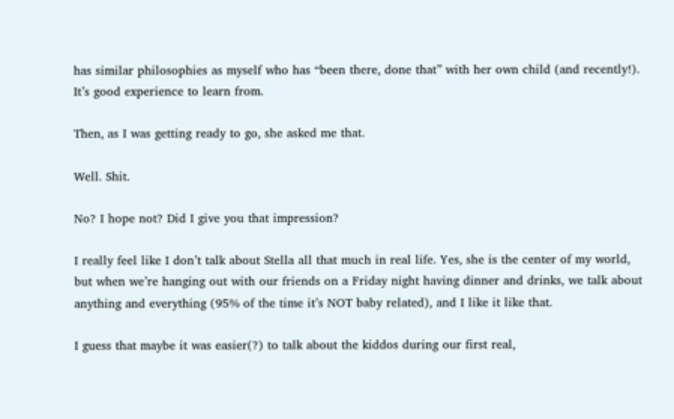has similar philosophies as myself who has “been there, done that” with her own child (and recently!). It’s good experience to learn from.

Then, as I was getting ready to go, she asked me that.

Well. Shit.

No? I hope not? Did I give you that impression?

I really feel like I don’t talk about Stella all that much in real life. Yes, she is the center of my world, but when we’re hanging out with our friends on a Friday night having dinner and drinks, we talk about anything and everything (95% of the time it’s NOT baby related), and I like it like that.

I guess that maybe it was easier(?) to talk about the kiddos during our first real,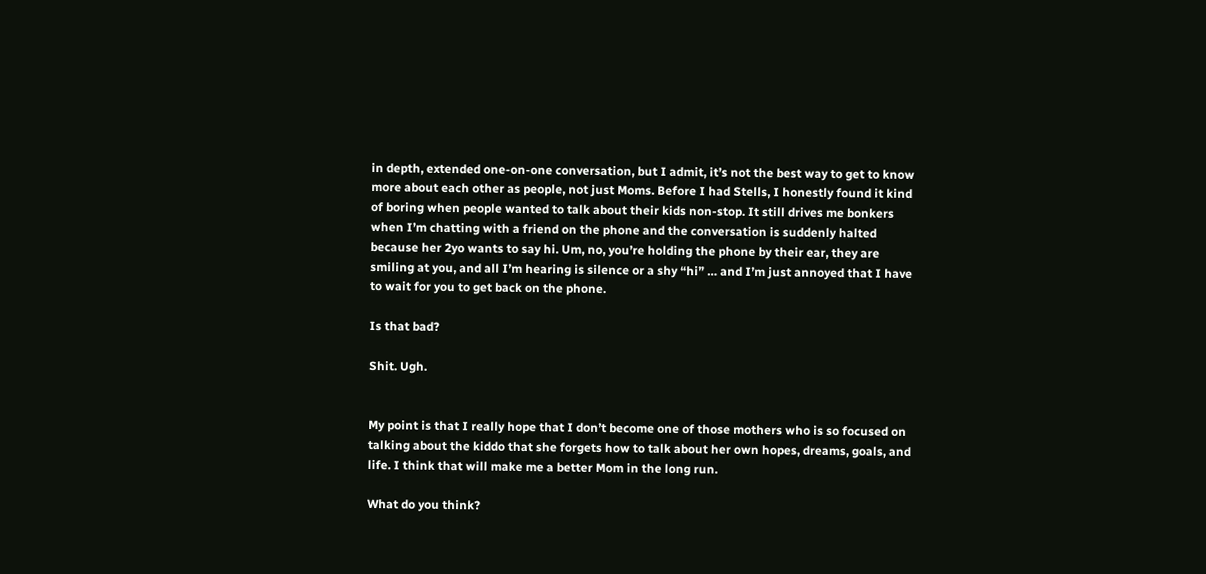in depth, extended one-on-one conversation, but I admit, it’s not the best way to get to know more about each other as people, not just Moms. Before I had Stells, I honestly found it kind of boring when people wanted to talk about their kids non-stop. It still drives me bonkers when I’m chatting with a friend on the phone and the conversation is suddenly halted because her 2yo wants to say hi. Um, no, you’re holding the phone by their ear, they are smiling at you, and all I’m hearing is silence or a shy “hi” … and I’m just annoyed that I have to wait for you to get back on the phone.

Is that bad?

Shit. Ugh.


My point is that I really hope that I don’t become one of those mothers who is so focused on talking about the kiddo that she forgets how to talk about her own hopes, dreams, goals, and life. I think that will make me a better Mom in the long run.

What do you think?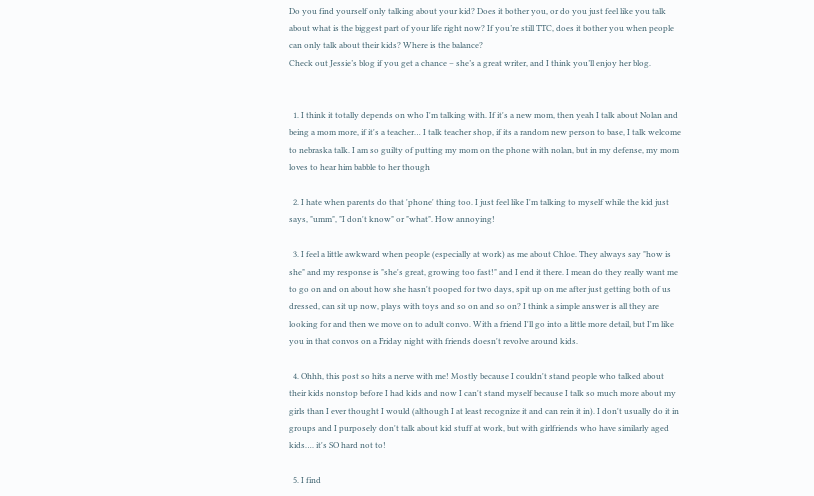Do you find yourself only talking about your kid? Does it bother you, or do you just feel like you talk about what is the biggest part of your life right now? If you’re still TTC, does it bother you when people can only talk about their kids? Where is the balance?
Check out Jessie’s blog if you get a chance – she’s a great writer, and I think you’ll enjoy her blog.


  1. I think it totally depends on who I'm talking with. If it's a new mom, then yeah I talk about Nolan and being a mom more, if it's a teacher… I talk teacher shop, if its a random new person to base, I talk welcome to nebraska talk. I am so guilty of putting my mom on the phone with nolan, but in my defense, my mom loves to hear him babble to her though

  2. I hate when parents do that 'phone' thing too. I just feel like I'm talking to myself while the kid just says, "umm", "I don't know" or "what". How annoying!

  3. I feel a little awkward when people (especially at work) as me about Chloe. They always say "how is she" and my response is "she's great, growing too fast!" and I end it there. I mean do they really want me to go on and on about how she hasn't pooped for two days, spit up on me after just getting both of us dressed, can sit up now, plays with toys and so on and so on? I think a simple answer is all they are looking for and then we move on to adult convo. With a friend I'll go into a little more detail, but I'm like you in that convos on a Friday night with friends doesn't revolve around kids.

  4. Ohhh, this post so hits a nerve with me! Mostly because I couldn't stand people who talked about their kids nonstop before I had kids and now I can't stand myself because I talk so much more about my girls than I ever thought I would (although I at least recognize it and can rein it in). I don't usually do it in groups and I purposely don't talk about kid stuff at work, but with girlfriends who have similarly aged kids…. it's SO hard not to!

  5. I find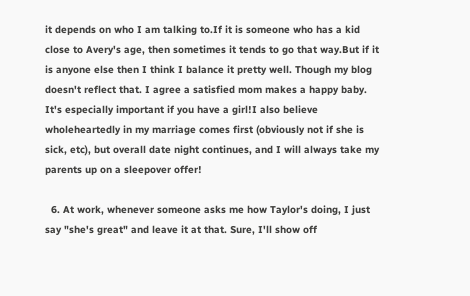it depends on who I am talking to.If it is someone who has a kid close to Avery's age, then sometimes it tends to go that way.But if it is anyone else then I think I balance it pretty well. Though my blog doesn't reflect that. I agree a satisfied mom makes a happy baby. It's especially important if you have a girl!I also believe wholeheartedly in my marriage comes first (obviously not if she is sick, etc), but overall date night continues, and I will always take my parents up on a sleepover offer!

  6. At work, whenever someone asks me how Taylor's doing, I just say "she's great" and leave it at that. Sure, I'll show off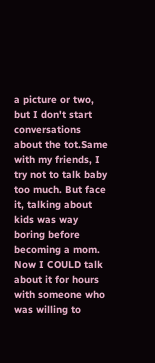a picture or two, but I don't start conversations about the tot.Same with my friends, I try not to talk baby too much. But face it, talking about kids was way boring before becoming a mom. Now I COULD talk about it for hours with someone who was willing to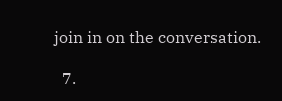join in on the conversation.

  7.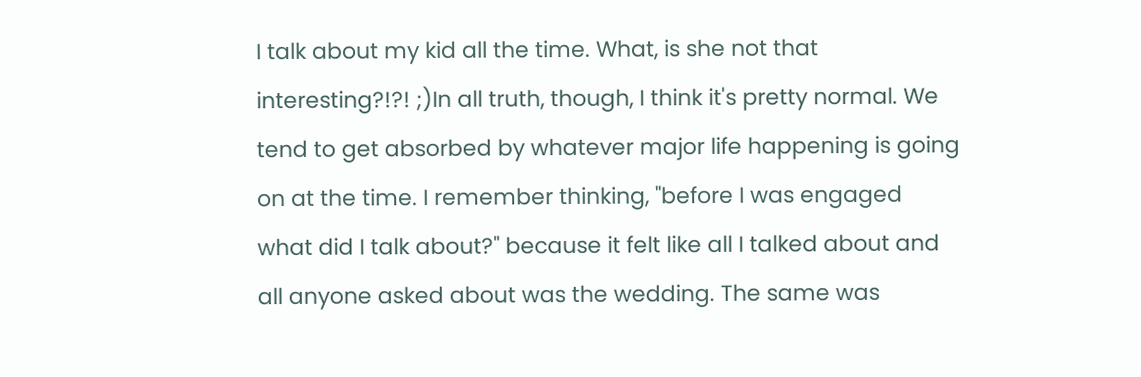I talk about my kid all the time. What, is she not that interesting?!?! ;)In all truth, though, I think it's pretty normal. We tend to get absorbed by whatever major life happening is going on at the time. I remember thinking, "before I was engaged what did I talk about?" because it felt like all I talked about and all anyone asked about was the wedding. The same was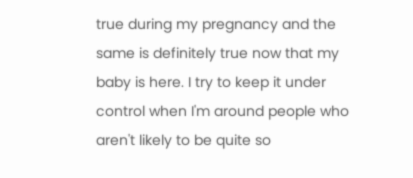true during my pregnancy and the same is definitely true now that my baby is here. I try to keep it under control when I'm around people who aren't likely to be quite so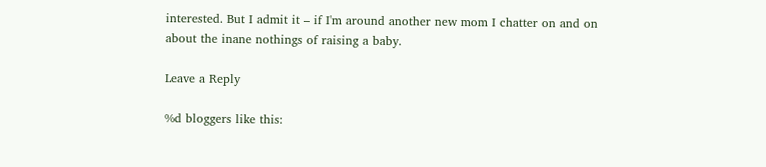interested. But I admit it – if I'm around another new mom I chatter on and on about the inane nothings of raising a baby.

Leave a Reply

%d bloggers like this: